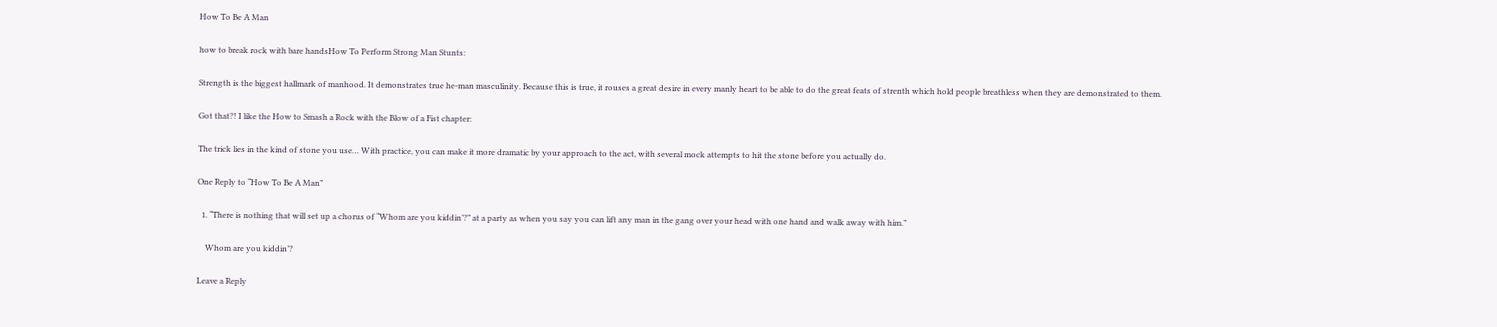How To Be A Man

how to break rock with bare handsHow To Perform Strong Man Stunts:

Strength is the biggest hallmark of manhood. It demonstrates true he-man masculinity. Because this is true, it rouses a great desire in every manly heart to be able to do the great feats of strenth which hold people breathless when they are demonstrated to them.

Got that?! I like the How to Smash a Rock with the Blow of a Fist chapter:

The trick lies in the kind of stone you use… With practice, you can make it more dramatic by your approach to the act, with several mock attempts to hit the stone before you actually do.

One Reply to “How To Be A Man”

  1. “There is nothing that will set up a chorus of “Whom are you kiddin’?” at a party as when you say you can lift any man in the gang over your head with one hand and walk away with him.”

    Whom are you kiddin’?

Leave a Reply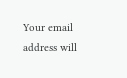Your email address will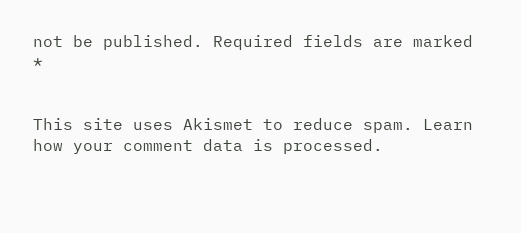not be published. Required fields are marked *


This site uses Akismet to reduce spam. Learn how your comment data is processed.